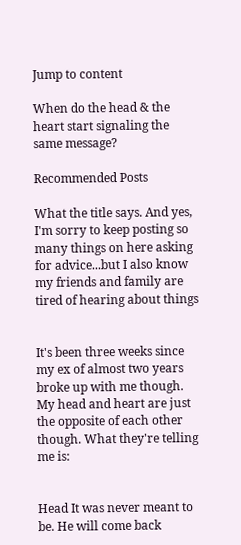Jump to content

When do the head & the heart start signaling the same message?

Recommended Posts

What the title says. And yes, I'm sorry to keep posting so many things on here asking for advice...but I also know my friends and family are tired of hearing about things


It's been three weeks since my ex of almost two years broke up with me though. My head and heart are just the opposite of each other though. What they're telling me is:


Head It was never meant to be. He will come back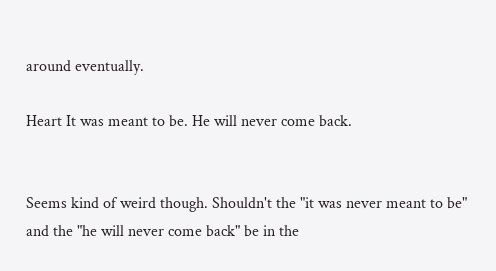around eventually.

Heart It was meant to be. He will never come back.


Seems kind of weird though. Shouldn't the "it was never meant to be" and the "he will never come back" be in the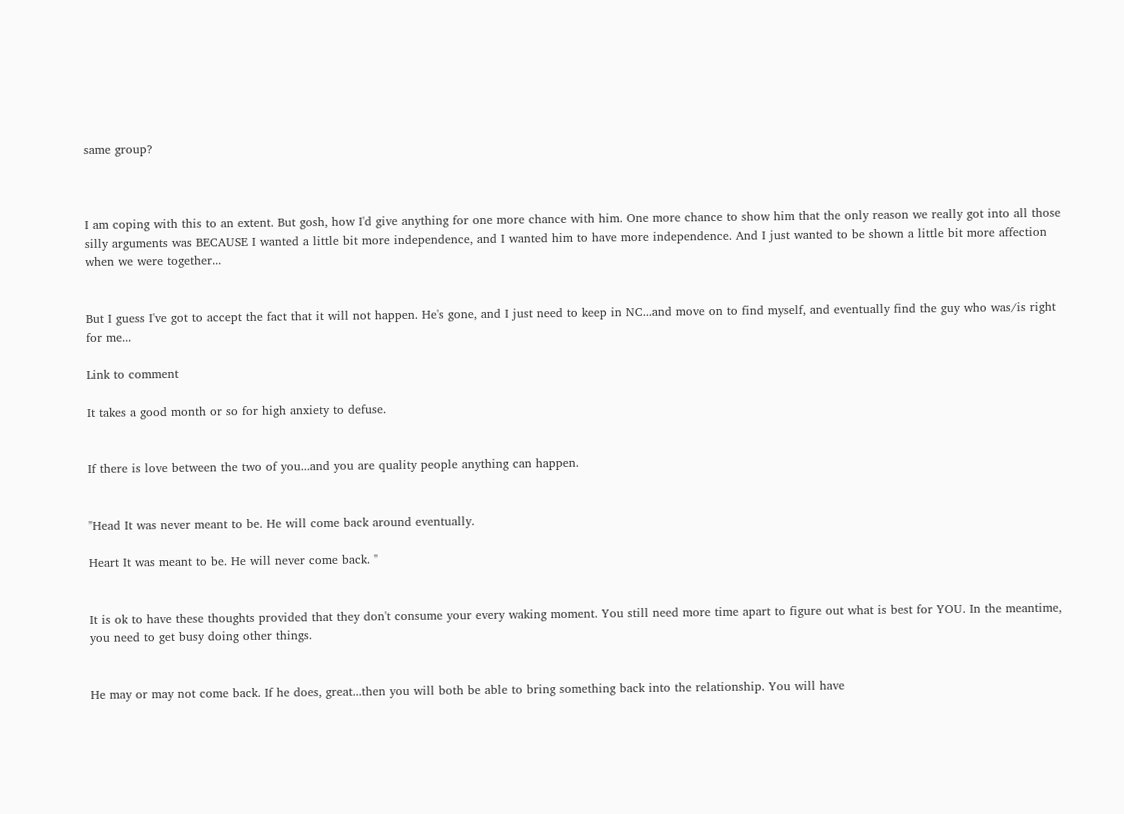same group?



I am coping with this to an extent. But gosh, how I'd give anything for one more chance with him. One more chance to show him that the only reason we really got into all those silly arguments was BECAUSE I wanted a little bit more independence, and I wanted him to have more independence. And I just wanted to be shown a little bit more affection when we were together...


But I guess I've got to accept the fact that it will not happen. He's gone, and I just need to keep in NC...and move on to find myself, and eventually find the guy who was/is right for me...

Link to comment

It takes a good month or so for high anxiety to defuse.


If there is love between the two of you...and you are quality people anything can happen.


"Head It was never meant to be. He will come back around eventually.

Heart It was meant to be. He will never come back. "


It is ok to have these thoughts provided that they don't consume your every waking moment. You still need more time apart to figure out what is best for YOU. In the meantime, you need to get busy doing other things.


He may or may not come back. If he does, great...then you will both be able to bring something back into the relationship. You will have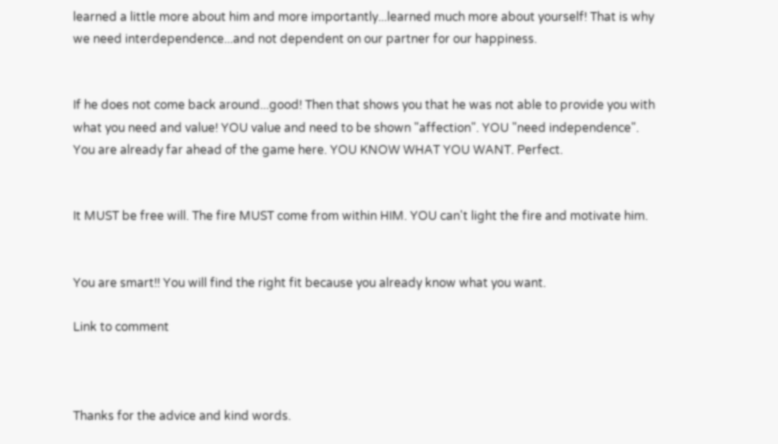learned a little more about him and more importantly...learned much more about yourself! That is why we need interdependence...and not dependent on our partner for our happiness.


If he does not come back around...good! Then that shows you that he was not able to provide you with what you need and value! YOU value and need to be shown "affection". YOU "need independence". You are already far ahead of the game here. YOU KNOW WHAT YOU WANT. Perfect.


It MUST be free will. The fire MUST come from within HIM. YOU can't light the fire and motivate him.


You are smart!! You will find the right fit because you already know what you want.

Link to comment



Thanks for the advice and kind words.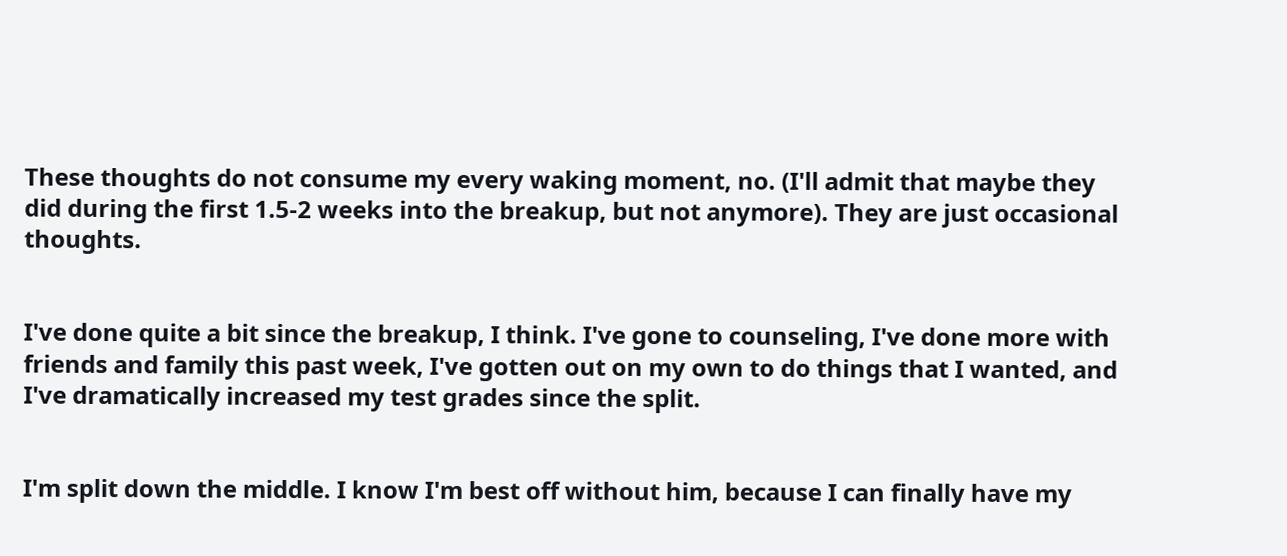These thoughts do not consume my every waking moment, no. (I'll admit that maybe they did during the first 1.5-2 weeks into the breakup, but not anymore). They are just occasional thoughts.


I've done quite a bit since the breakup, I think. I've gone to counseling, I've done more with friends and family this past week, I've gotten out on my own to do things that I wanted, and I've dramatically increased my test grades since the split.


I'm split down the middle. I know I'm best off without him, because I can finally have my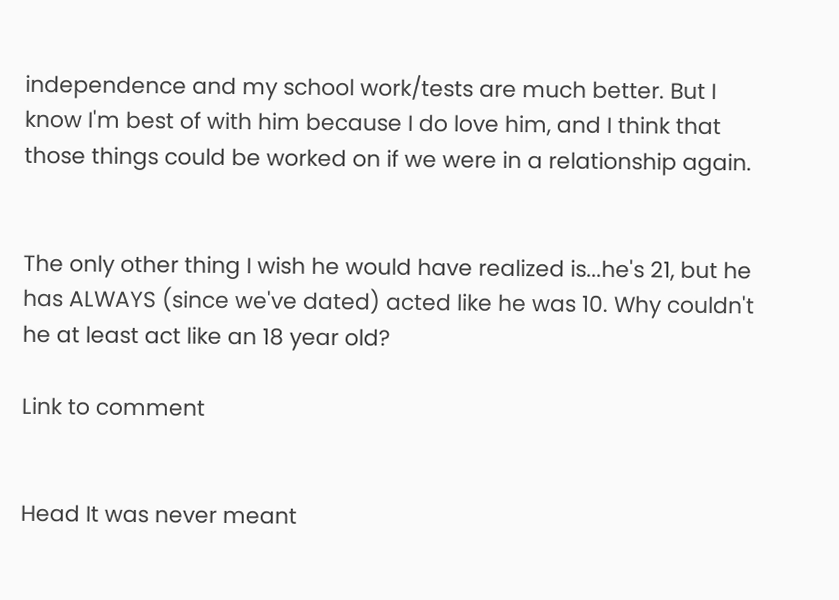independence and my school work/tests are much better. But I know I'm best of with him because I do love him, and I think that those things could be worked on if we were in a relationship again.


The only other thing I wish he would have realized is...he's 21, but he has ALWAYS (since we've dated) acted like he was 10. Why couldn't he at least act like an 18 year old?

Link to comment


Head It was never meant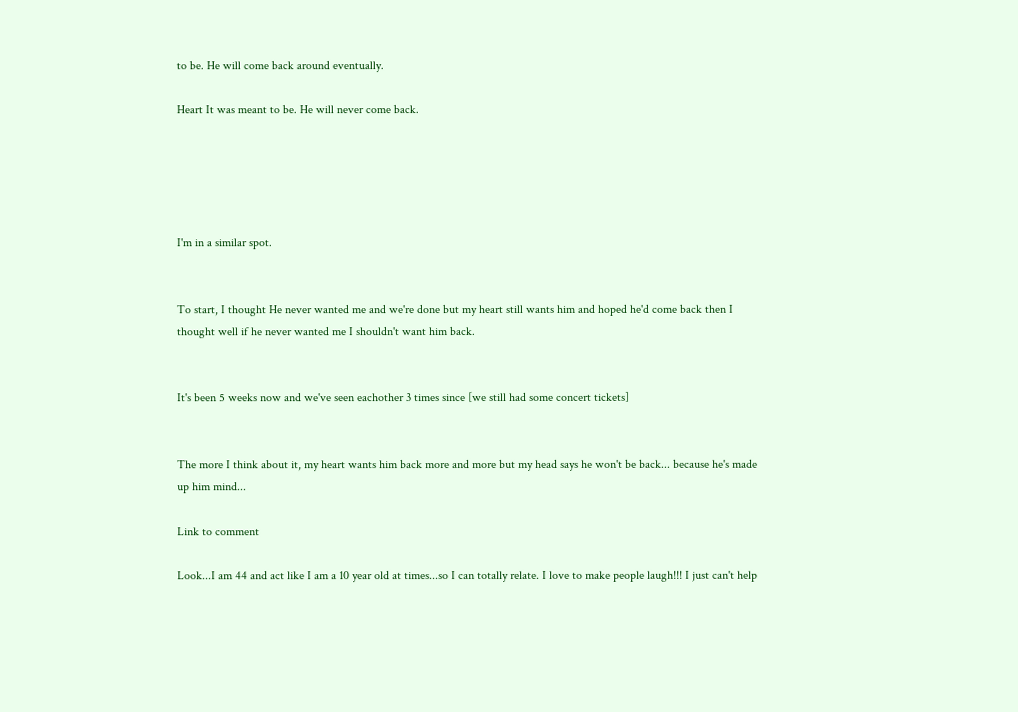to be. He will come back around eventually.

Heart It was meant to be. He will never come back.





I'm in a similar spot.


To start, I thought He never wanted me and we're done but my heart still wants him and hoped he'd come back then I thought well if he never wanted me I shouldn't want him back.


It's been 5 weeks now and we've seen eachother 3 times since [we still had some concert tickets]


The more I think about it, my heart wants him back more and more but my head says he won't be back... because he's made up him mind...

Link to comment

Look...I am 44 and act like I am a 10 year old at times...so I can totally relate. I love to make people laugh!!! I just can't help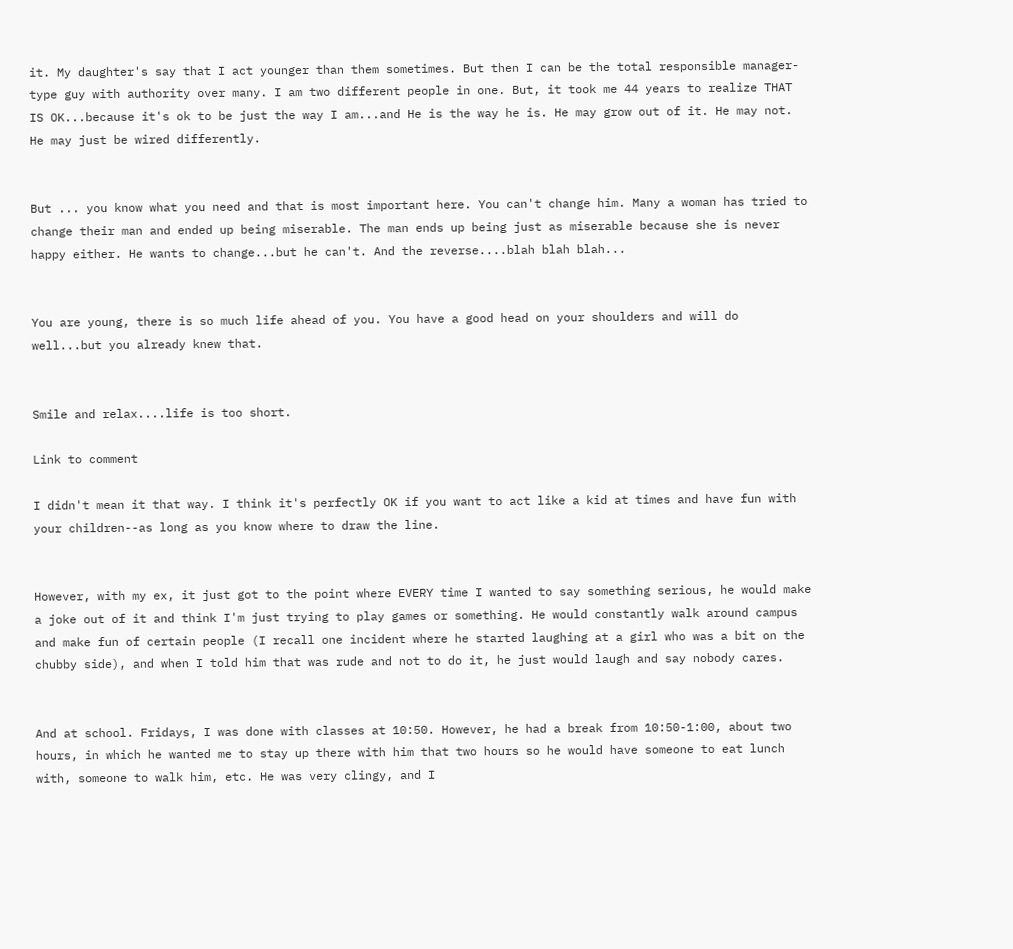it. My daughter's say that I act younger than them sometimes. But then I can be the total responsible manager-type guy with authority over many. I am two different people in one. But, it took me 44 years to realize THAT IS OK...because it's ok to be just the way I am...and He is the way he is. He may grow out of it. He may not. He may just be wired differently.


But ... you know what you need and that is most important here. You can't change him. Many a woman has tried to change their man and ended up being miserable. The man ends up being just as miserable because she is never happy either. He wants to change...but he can't. And the reverse....blah blah blah...


You are young, there is so much life ahead of you. You have a good head on your shoulders and will do well...but you already knew that.


Smile and relax....life is too short.

Link to comment

I didn't mean it that way. I think it's perfectly OK if you want to act like a kid at times and have fun with your children--as long as you know where to draw the line.


However, with my ex, it just got to the point where EVERY time I wanted to say something serious, he would make a joke out of it and think I'm just trying to play games or something. He would constantly walk around campus and make fun of certain people (I recall one incident where he started laughing at a girl who was a bit on the chubby side), and when I told him that was rude and not to do it, he just would laugh and say nobody cares.


And at school. Fridays, I was done with classes at 10:50. However, he had a break from 10:50-1:00, about two hours, in which he wanted me to stay up there with him that two hours so he would have someone to eat lunch with, someone to walk him, etc. He was very clingy, and I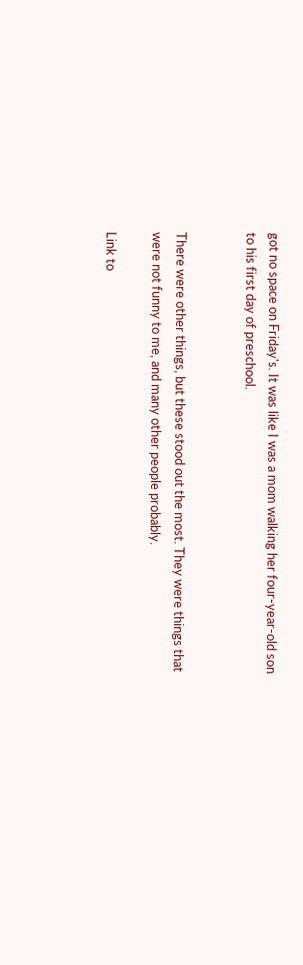got no space on Friday's. It was like I was a mom walking her four-year-old son to his first day of preschool.


There were other things, but these stood out the most. They were things that were not funny to me, and many other people probably.

Link to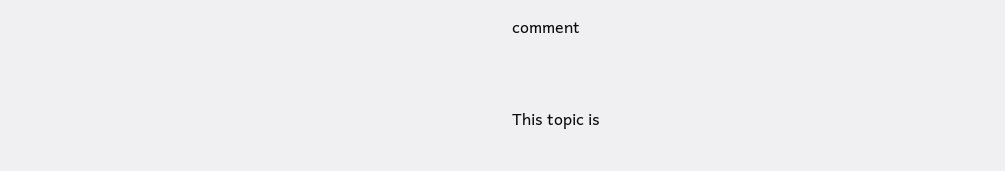comment


This topic is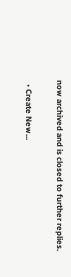now archived and is closed to further replies.

  • Create New...